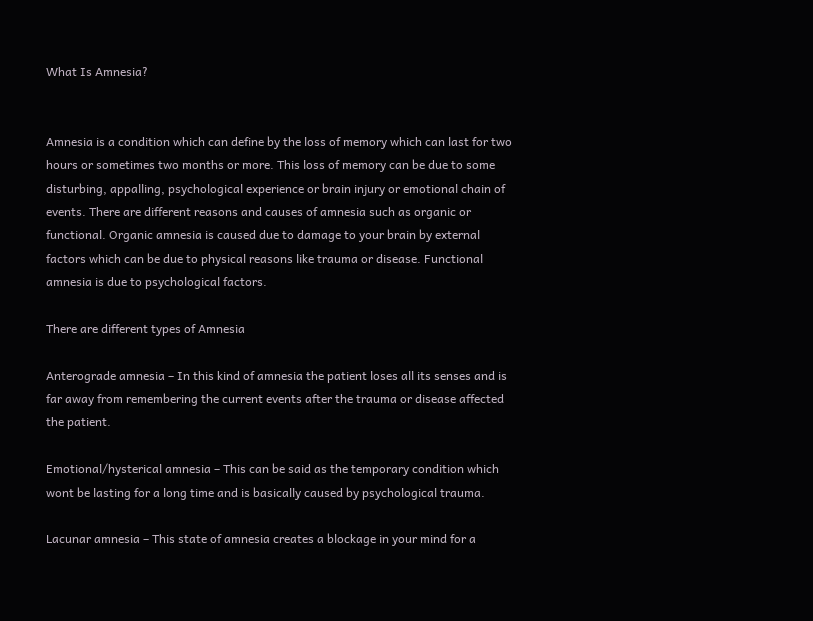What Is Amnesia?


Amnesia is a condition which can define by the loss of memory which can last for two hours or sometimes two months or more. This loss of memory can be due to some disturbing, appalling, psychological experience or brain injury or emotional chain of events. There are different reasons and causes of amnesia such as organic or functional. Organic amnesia is caused due to damage to your brain by external factors which can be due to physical reasons like trauma or disease. Functional amnesia is due to psychological factors.

There are different types of Amnesia

Anterograde amnesia – In this kind of amnesia the patient loses all its senses and is far away from remembering the current events after the trauma or disease affected the patient.

Emotional/hysterical amnesia – This can be said as the temporary condition which wont be lasting for a long time and is basically caused by psychological trauma.

Lacunar amnesia – This state of amnesia creates a blockage in your mind for a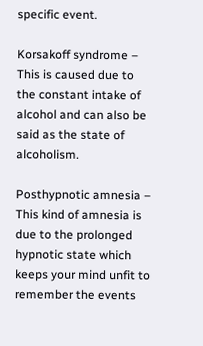specific event.

Korsakoff syndrome – This is caused due to the constant intake of alcohol and can also be said as the state of alcoholism.

Posthypnotic amnesia – This kind of amnesia is due to the prolonged hypnotic state which keeps your mind unfit to remember the events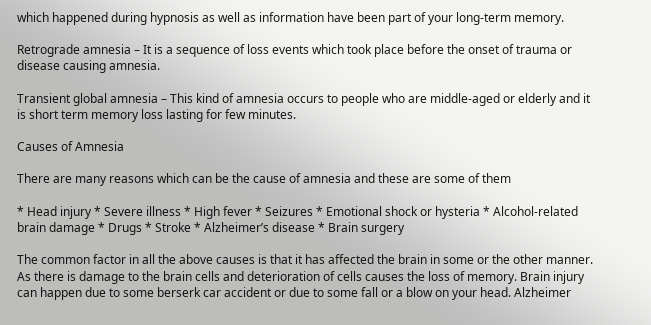which happened during hypnosis as well as information have been part of your long-term memory.

Retrograde amnesia – It is a sequence of loss events which took place before the onset of trauma or disease causing amnesia.

Transient global amnesia – This kind of amnesia occurs to people who are middle-aged or elderly and it is short term memory loss lasting for few minutes.

Causes of Amnesia

There are many reasons which can be the cause of amnesia and these are some of them

* Head injury * Severe illness * High fever * Seizures * Emotional shock or hysteria * Alcohol-related brain damage * Drugs * Stroke * Alzheimer’s disease * Brain surgery

The common factor in all the above causes is that it has affected the brain in some or the other manner. As there is damage to the brain cells and deterioration of cells causes the loss of memory. Brain injury can happen due to some berserk car accident or due to some fall or a blow on your head. Alzheimer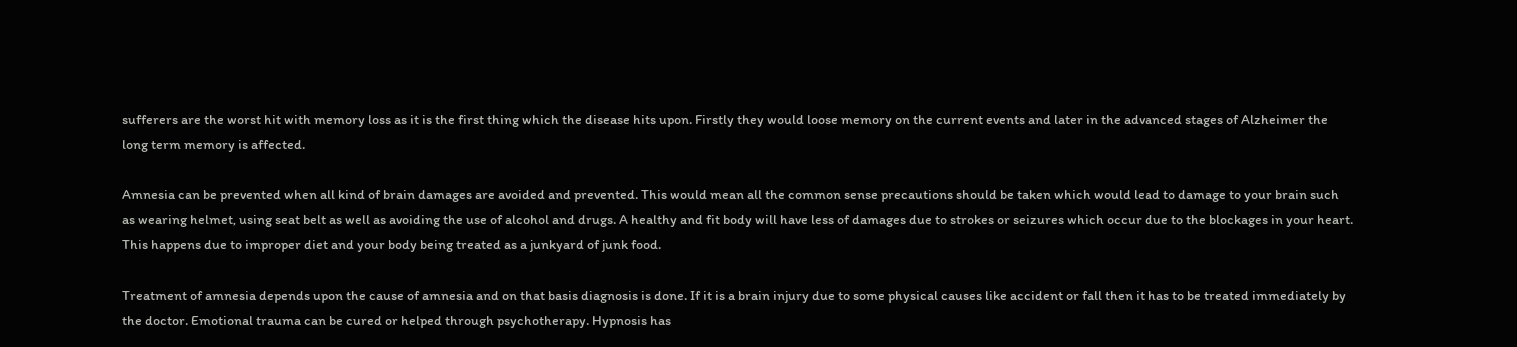sufferers are the worst hit with memory loss as it is the first thing which the disease hits upon. Firstly they would loose memory on the current events and later in the advanced stages of Alzheimer the long term memory is affected.

Amnesia can be prevented when all kind of brain damages are avoided and prevented. This would mean all the common sense precautions should be taken which would lead to damage to your brain such as wearing helmet, using seat belt as well as avoiding the use of alcohol and drugs. A healthy and fit body will have less of damages due to strokes or seizures which occur due to the blockages in your heart. This happens due to improper diet and your body being treated as a junkyard of junk food.

Treatment of amnesia depends upon the cause of amnesia and on that basis diagnosis is done. If it is a brain injury due to some physical causes like accident or fall then it has to be treated immediately by the doctor. Emotional trauma can be cured or helped through psychotherapy. Hypnosis has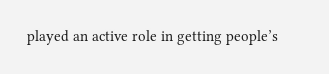played an active role in getting people’s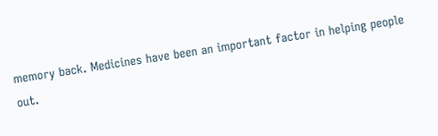memory back. Medicines have been an important factor in helping people out.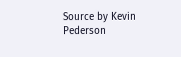Source by Kevin Pederson